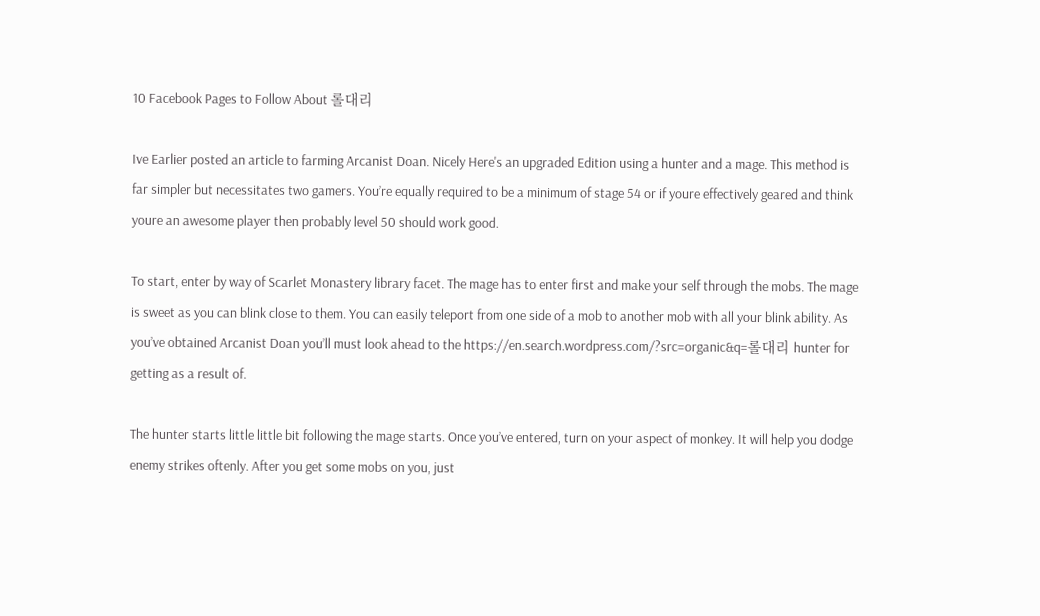10 Facebook Pages to Follow About 롤대리

Ive Earlier posted an article to farming Arcanist Doan. Nicely Here's an upgraded Edition using a hunter and a mage. This method is far simpler but necessitates two gamers. You’re equally required to be a minimum of stage 54 or if youre effectively geared and think youre an awesome player then probably level 50 should work good.

To start, enter by way of Scarlet Monastery library facet. The mage has to enter first and make your self through the mobs. The mage is sweet as you can blink close to them. You can easily teleport from one side of a mob to another mob with all your blink ability. As you’ve obtained Arcanist Doan you’ll must look ahead to the https://en.search.wordpress.com/?src=organic&q=롤대리 hunter for getting as a result of.

The hunter starts little little bit following the mage starts. Once you’ve entered, turn on your aspect of monkey. It will help you dodge enemy strikes oftenly. After you get some mobs on you, just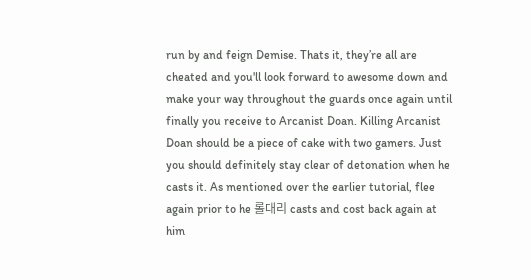run by and feign Demise. Thats it, they’re all are cheated and you'll look forward to awesome down and make your way throughout the guards once again until finally you receive to Arcanist Doan. Killing Arcanist Doan should be a piece of cake with two gamers. Just you should definitely stay clear of detonation when he casts it. As mentioned over the earlier tutorial, flee again prior to he 롤대리 casts and cost back again at him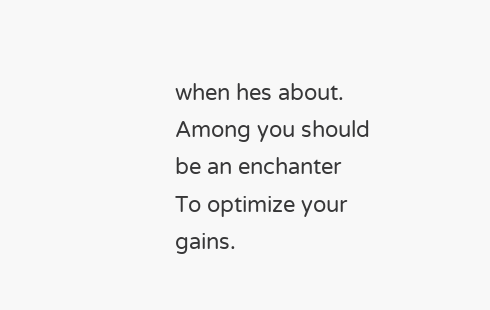when hes about. Among you should be an enchanter To optimize your gains.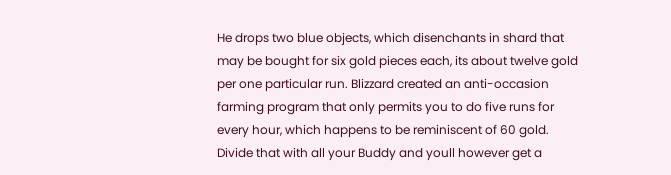He drops two blue objects, which disenchants in shard that may be bought for six gold pieces each, its about twelve gold per one particular run. Blizzard created an anti-occasion farming program that only permits you to do five runs for every hour, which happens to be reminiscent of 60 gold. Divide that with all your Buddy and youll however get a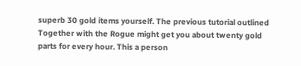superb 30 gold items yourself. The previous tutorial outlined Together with the Rogue might get you about twenty gold parts for every hour. This a person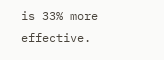is 33% more effective.